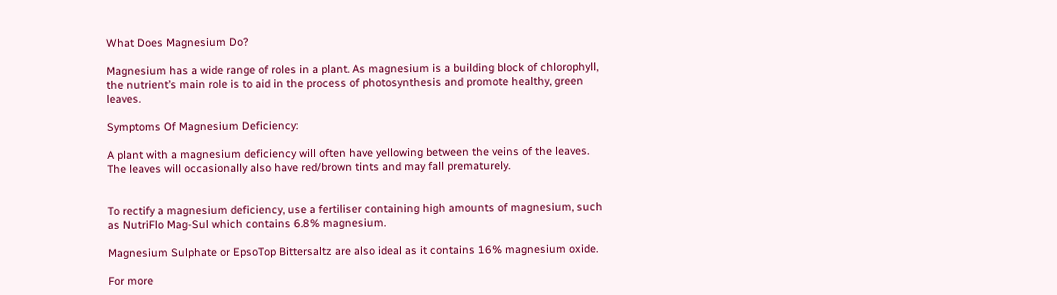What Does Magnesium Do?

Magnesium has a wide range of roles in a plant. As magnesium is a building block of chlorophyll, the nutrient’s main role is to aid in the process of photosynthesis and promote healthy, green leaves.

Symptoms Of Magnesium Deficiency:

A plant with a magnesium deficiency will often have yellowing between the veins of the leaves. The leaves will occasionally also have red/brown tints and may fall prematurely.


To rectify a magnesium deficiency, use a fertiliser containing high amounts of magnesium, such as NutriFlo Mag-Sul which contains 6.8% magnesium.

Magnesium Sulphate or EpsoTop Bittersaltz are also ideal as it contains 16% magnesium oxide.

For more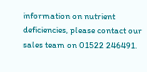information on nutrient deficiencies, please contact our sales team on 01522 246491.